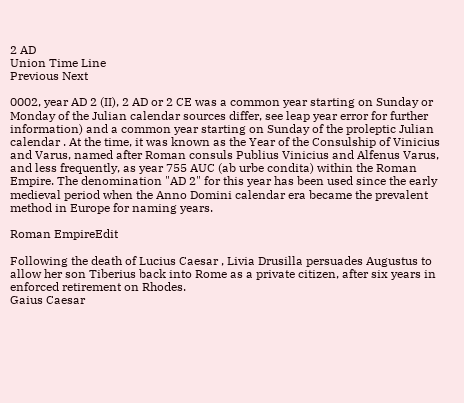2 AD
Union Time Line
Previous Next

0002, year AD 2 (II), 2 AD or 2 CE was a common year starting on Sunday or Monday of the Julian calendar sources differ, see leap year error for further information) and a common year starting on Sunday of the proleptic Julian calendar . At the time, it was known as the Year of the Consulship of Vinicius and Varus, named after Roman consuls Publius Vinicius and Alfenus Varus, and less frequently, as year 755 AUC (ab urbe condita) within the Roman Empire. The denomination "AD 2" for this year has been used since the early medieval period when the Anno Domini calendar era became the prevalent method in Europe for naming years.

Roman EmpireEdit

Following the death of Lucius Caesar , Livia Drusilla persuades Augustus to allow her son Tiberius back into Rome as a private citizen, after six years in enforced retirement on Rhodes.
Gaius Caesar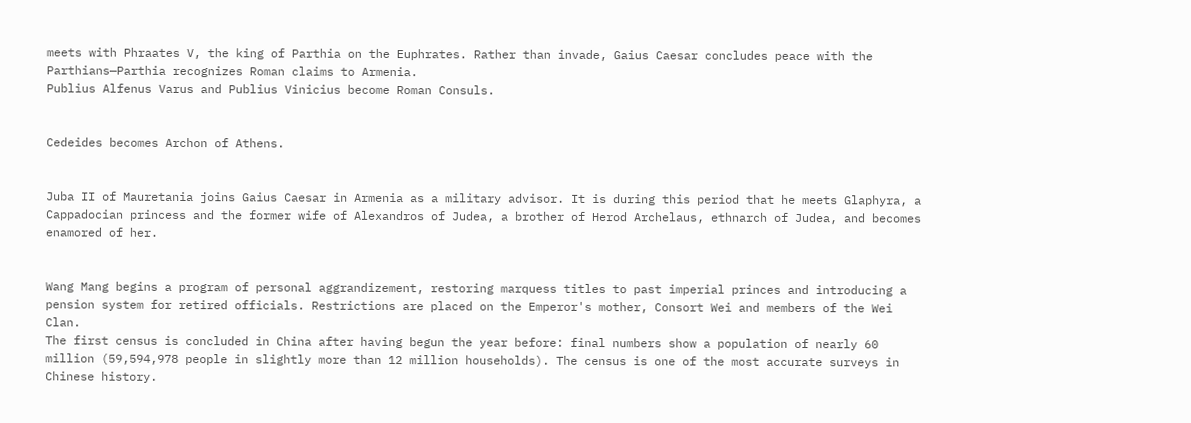meets with Phraates V, the king of Parthia on the Euphrates. Rather than invade, Gaius Caesar concludes peace with the Parthians—Parthia recognizes Roman claims to Armenia.
Publius Alfenus Varus and Publius Vinicius become Roman Consuls.


Cedeides becomes Archon of Athens.


Juba II of Mauretania joins Gaius Caesar in Armenia as a military advisor. It is during this period that he meets Glaphyra, a Cappadocian princess and the former wife of Alexandros of Judea, a brother of Herod Archelaus, ethnarch of Judea, and becomes enamored of her.


Wang Mang begins a program of personal aggrandizement, restoring marquess titles to past imperial princes and introducing a pension system for retired officials. Restrictions are placed on the Emperor's mother, Consort Wei and members of the Wei Clan.
The first census is concluded in China after having begun the year before: final numbers show a population of nearly 60 million (59,594,978 people in slightly more than 12 million households). The census is one of the most accurate surveys in Chinese history.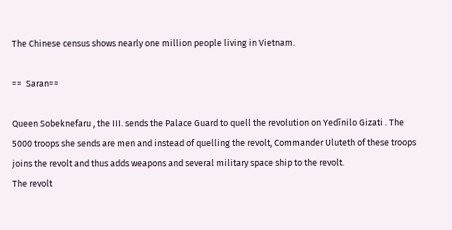The Chinese census shows nearly one million people living in Vietnam.

==  Saran==

Queen Sobeknefaru , the III. sends the Palace Guard to quell the revolution on Yedīnilo Gizati . The 5000 troops she sends are men and instead of quelling the revolt, Commander Uluteth of these troops joins the revolt and thus adds weapons and several military space ship to the revolt.
The revolt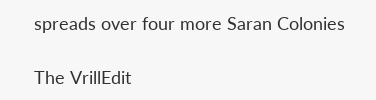spreads over four more Saran Colonies

The VrillEdit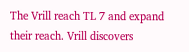The Vrill reach TL 7 and expand their reach. Vrill discovers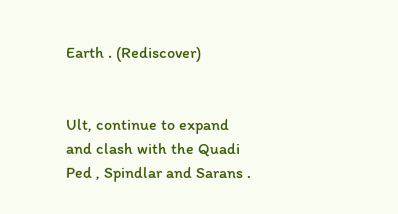Earth . (Rediscover)


Ult, continue to expand and clash with the Quadi Ped , Spindlar and Sarans .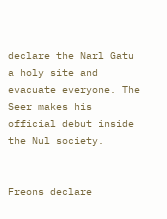declare the Narl Gatu a holy site and evacuate everyone. The Seer makes his official debut inside the Nul society.


Freons declare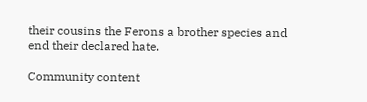their cousins the Ferons a brother species and end their declared hate.

Community content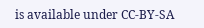is available under CC-BY-SA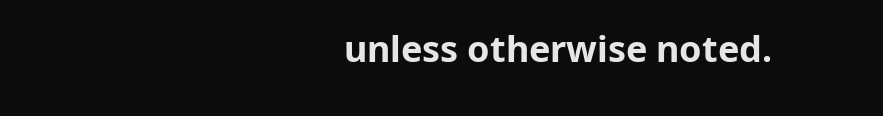unless otherwise noted.